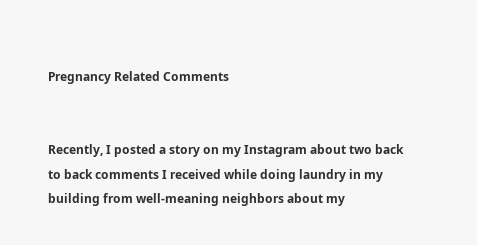Pregnancy Related Comments


Recently, I posted a story on my Instagram about two back to back comments I received while doing laundry in my building from well-meaning neighbors about my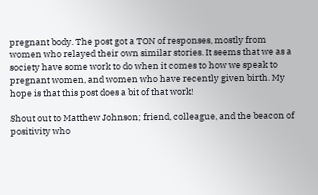pregnant body. The post got a TON of responses, mostly from women who relayed their own similar stories. It seems that we as a society have some work to do when it comes to how we speak to pregnant women, and women who have recently given birth. My hope is that this post does a bit of that work!

Shout out to Matthew Johnson; friend, colleague, and the beacon of positivity who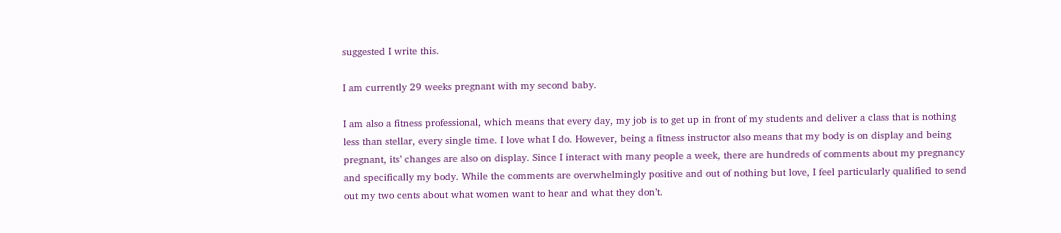suggested I write this.

I am currently 29 weeks pregnant with my second baby.

I am also a fitness professional, which means that every day, my job is to get up in front of my students and deliver a class that is nothing less than stellar, every single time. I love what I do. However, being a fitness instructor also means that my body is on display and being pregnant, its’ changes are also on display. Since I interact with many people a week, there are hundreds of comments about my pregnancy and specifically my body. While the comments are overwhelmingly positive and out of nothing but love, I feel particularly qualified to send out my two cents about what women want to hear and what they don’t.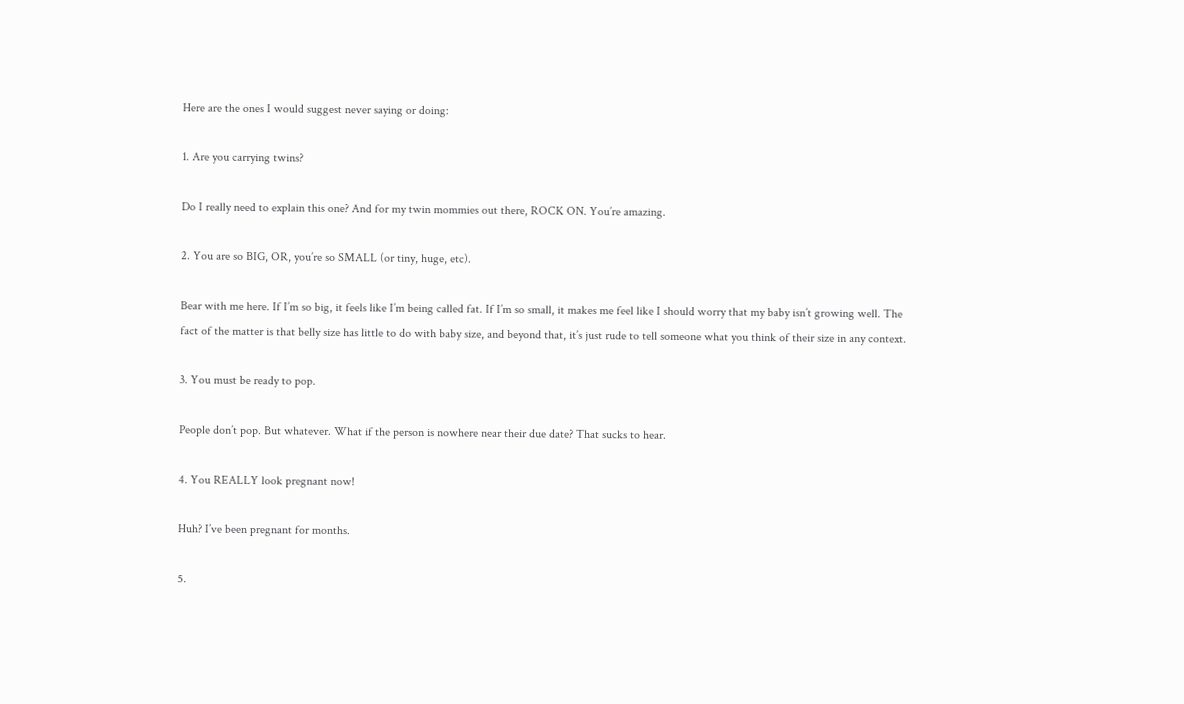Here are the ones I would suggest never saying or doing:

1. Are you carrying twins?

Do I really need to explain this one? And for my twin mommies out there, ROCK ON. You’re amazing.

2. You are so BIG, OR, you’re so SMALL (or tiny, huge, etc).

Bear with me here. If I’m so big, it feels like I’m being called fat. If I’m so small, it makes me feel like I should worry that my baby isn’t growing well. The fact of the matter is that belly size has little to do with baby size, and beyond that, it’s just rude to tell someone what you think of their size in any context.

3. You must be ready to pop.

People don’t pop. But whatever. What if the person is nowhere near their due date? That sucks to hear.

4. You REALLY look pregnant now!

Huh? I’ve been pregnant for months.

5.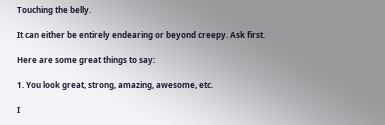Touching the belly.

It can either be entirely endearing or beyond creepy. Ask first.

Here are some great things to say:

1. You look great, strong, amazing, awesome, etc.

I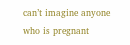can’t imagine anyone who is pregnant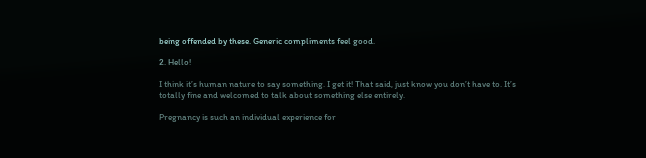being offended by these. Generic compliments feel good.

2. Hello!

I think it’s human nature to say something. I get it! That said, just know you don’t have to. It’s totally fine and welcomed to talk about something else entirely.

Pregnancy is such an individual experience for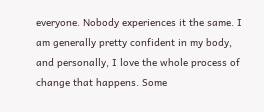everyone. Nobody experiences it the same. I am generally pretty confident in my body, and personally, I love the whole process of change that happens. Some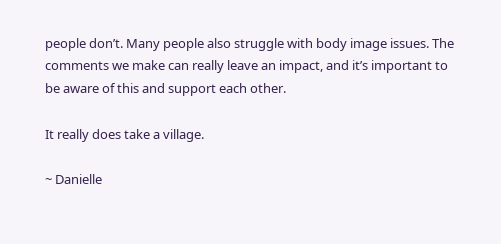people don’t. Many people also struggle with body image issues. The comments we make can really leave an impact, and it’s important to be aware of this and support each other.

It really does take a village.

~ Danielle